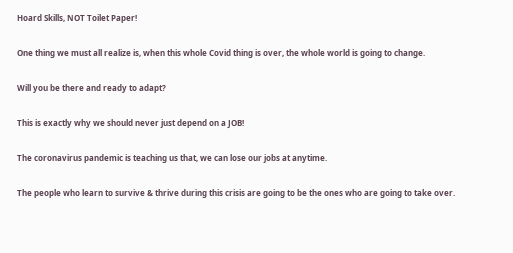Hoard Skills, NOT Toilet Paper!

One thing we must all realize is, when this whole Covid thing is over, the whole world is going to change.

Will you be there and ready to adapt?

This is exactly why we should never just depend on a JOB!

The coronavirus pandemic is teaching us that, we can lose our jobs at anytime.

The people who learn to survive & thrive during this crisis are going to be the ones who are going to take over.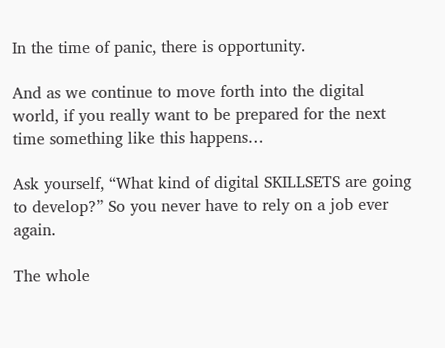In the time of panic, there is opportunity.

And as we continue to move forth into the digital world, if you really want to be prepared for the next time something like this happens…

Ask yourself, “What kind of digital SKILLSETS are going to develop?” So you never have to rely on a job ever again.

The whole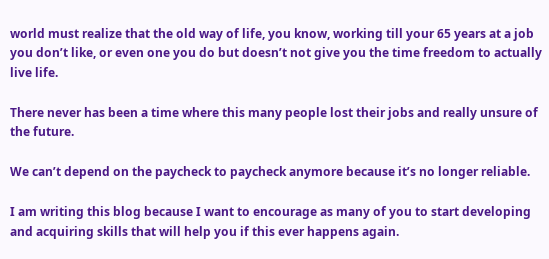world must realize that the old way of life, you know, working till your 65 years at a job you don’t like, or even one you do but doesn’t not give you the time freedom to actually live life.

There never has been a time where this many people lost their jobs and really unsure of the future.

We can’t depend on the paycheck to paycheck anymore because it’s no longer reliable.

I am writing this blog because I want to encourage as many of you to start developing and acquiring skills that will help you if this ever happens again.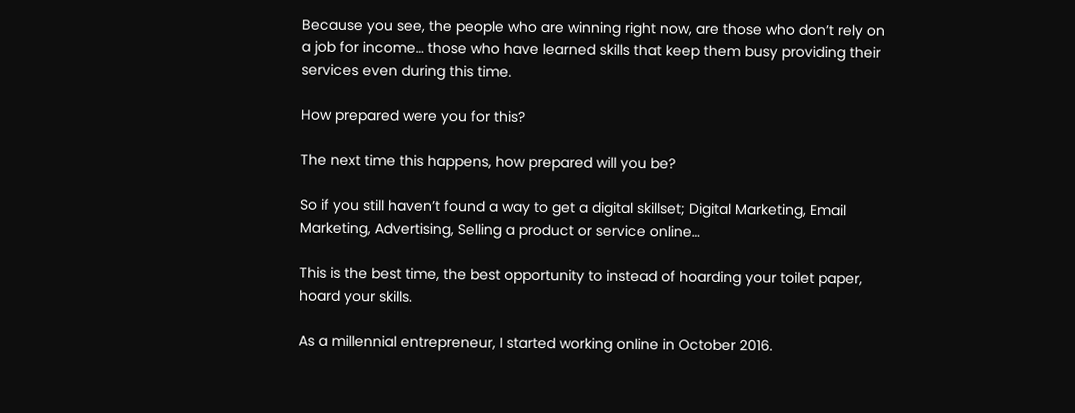Because you see, the people who are winning right now, are those who don’t rely on a job for income… those who have learned skills that keep them busy providing their services even during this time.

How prepared were you for this?

The next time this happens, how prepared will you be?

So if you still haven’t found a way to get a digital skillset; Digital Marketing, Email Marketing, Advertising, Selling a product or service online…

This is the best time, the best opportunity to instead of hoarding your toilet paper, hoard your skills.

As a millennial entrepreneur, I started working online in October 2016.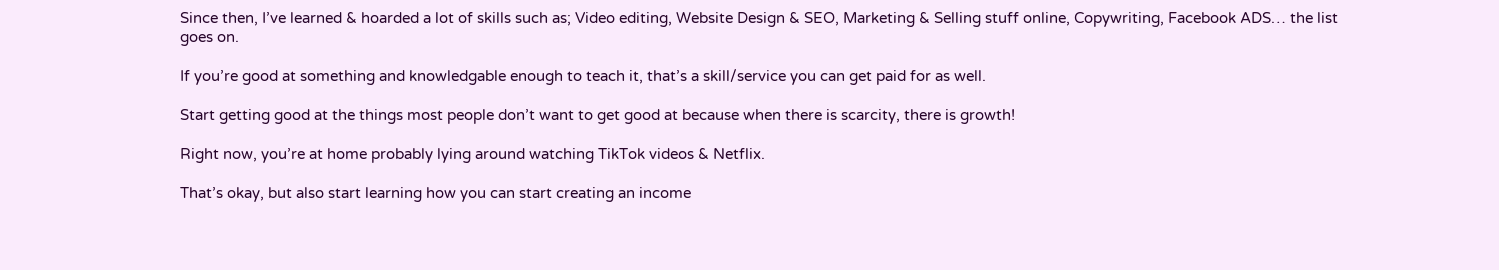Since then, I’ve learned & hoarded a lot of skills such as; Video editing, Website Design & SEO, Marketing & Selling stuff online, Copywriting, Facebook ADS… the list goes on.

If you’re good at something and knowledgable enough to teach it, that’s a skill/service you can get paid for as well.

Start getting good at the things most people don’t want to get good at because when there is scarcity, there is growth!

Right now, you’re at home probably lying around watching TikTok videos & Netflix.

That’s okay, but also start learning how you can start creating an income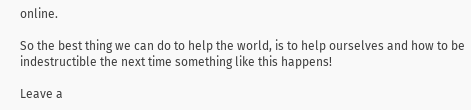online.

So the best thing we can do to help the world, is to help ourselves and how to be indestructible the next time something like this happens!

Leave a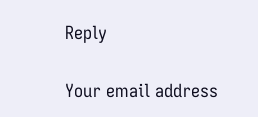Reply

Your email address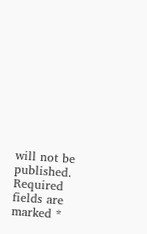will not be published. Required fields are marked *